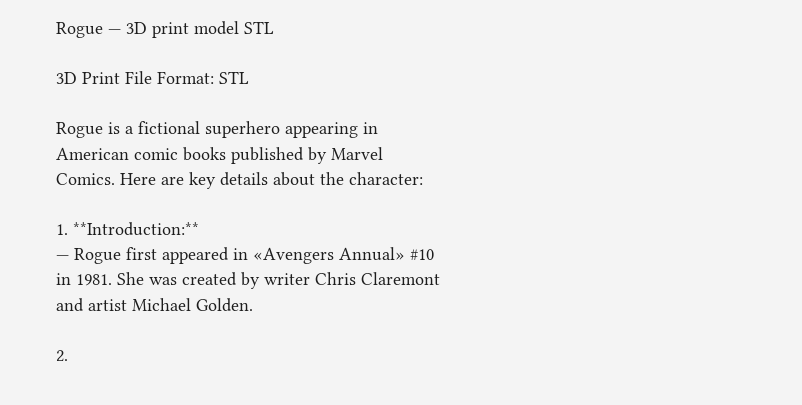Rogue — 3D print model STL

3D Print File Format: STL

Rogue is a fictional superhero appearing in American comic books published by Marvel Comics. Here are key details about the character:

1. **Introduction:**
— Rogue first appeared in «Avengers Annual» #10 in 1981. She was created by writer Chris Claremont and artist Michael Golden.

2.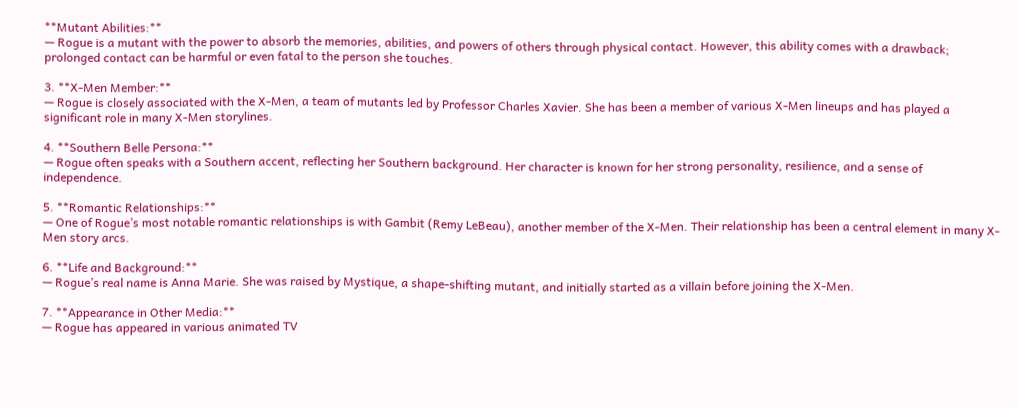**Mutant Abilities:**
— Rogue is a mutant with the power to absorb the memories, abilities, and powers of others through physical contact. However, this ability comes with a drawback; prolonged contact can be harmful or even fatal to the person she touches.

3. **X-Men Member:**
— Rogue is closely associated with the X-Men, a team of mutants led by Professor Charles Xavier. She has been a member of various X-Men lineups and has played a significant role in many X-Men storylines.

4. **Southern Belle Persona:**
— Rogue often speaks with a Southern accent, reflecting her Southern background. Her character is known for her strong personality, resilience, and a sense of independence.

5. **Romantic Relationships:**
— One of Rogue’s most notable romantic relationships is with Gambit (Remy LeBeau), another member of the X-Men. Their relationship has been a central element in many X-Men story arcs.

6. **Life and Background:**
— Rogue’s real name is Anna Marie. She was raised by Mystique, a shape-shifting mutant, and initially started as a villain before joining the X-Men.

7. **Appearance in Other Media:**
— Rogue has appeared in various animated TV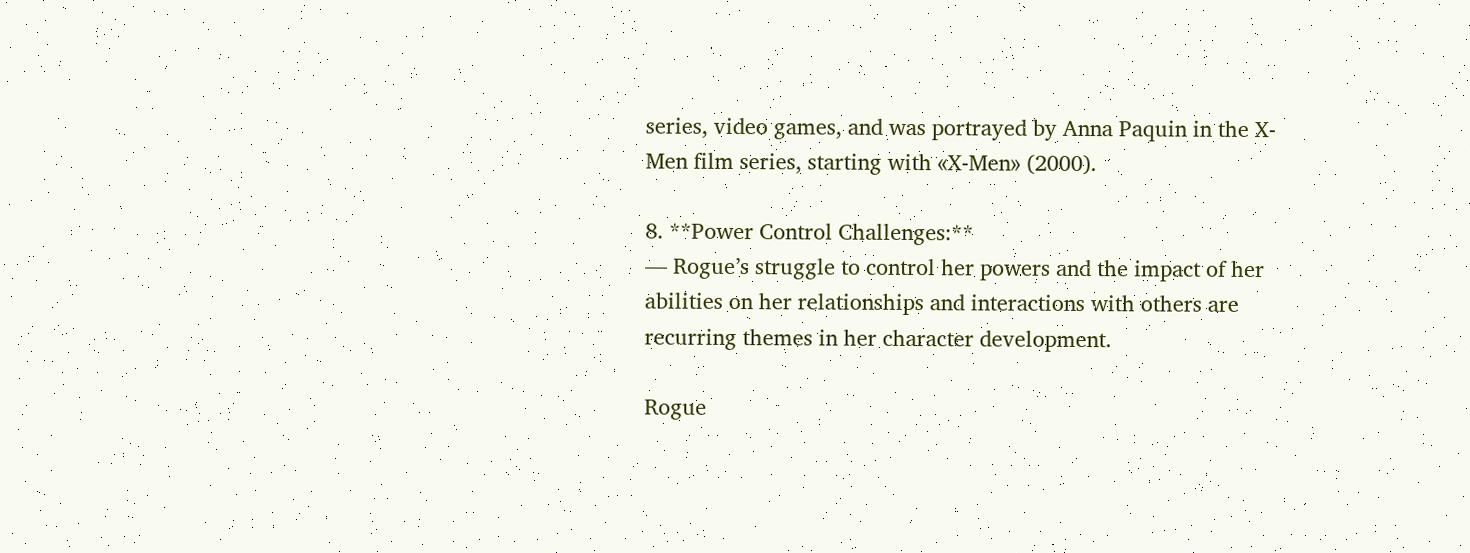series, video games, and was portrayed by Anna Paquin in the X-Men film series, starting with «X-Men» (2000).

8. **Power Control Challenges:**
— Rogue’s struggle to control her powers and the impact of her abilities on her relationships and interactions with others are recurring themes in her character development.

Rogue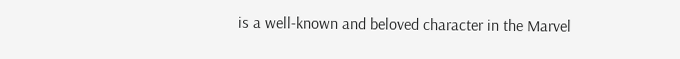is a well-known and beloved character in the Marvel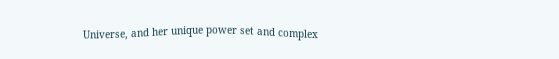Universe, and her unique power set and complex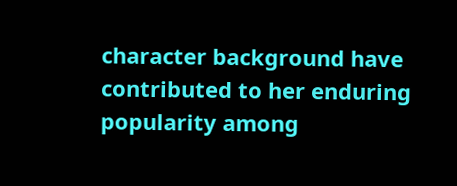character background have contributed to her enduring popularity among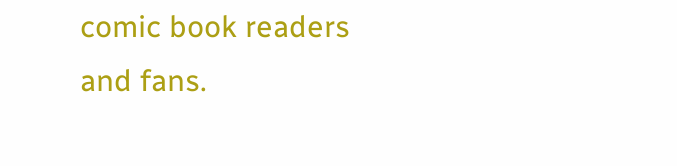comic book readers and fans.